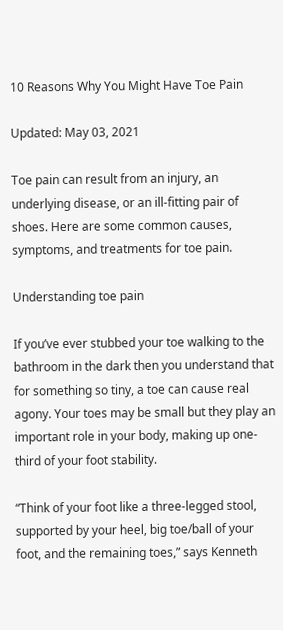10 Reasons Why You Might Have Toe Pain

Updated: May 03, 2021

Toe pain can result from an injury, an underlying disease, or an ill-fitting pair of shoes. Here are some common causes, symptoms, and treatments for toe pain.

Understanding toe pain

If you’ve ever stubbed your toe walking to the bathroom in the dark then you understand that for something so tiny, a toe can cause real agony. Your toes may be small but they play an important role in your body, making up one-third of your foot stability.

“Think of your foot like a three-legged stool, supported by your heel, big toe/ball of your foot, and the remaining toes,” says Kenneth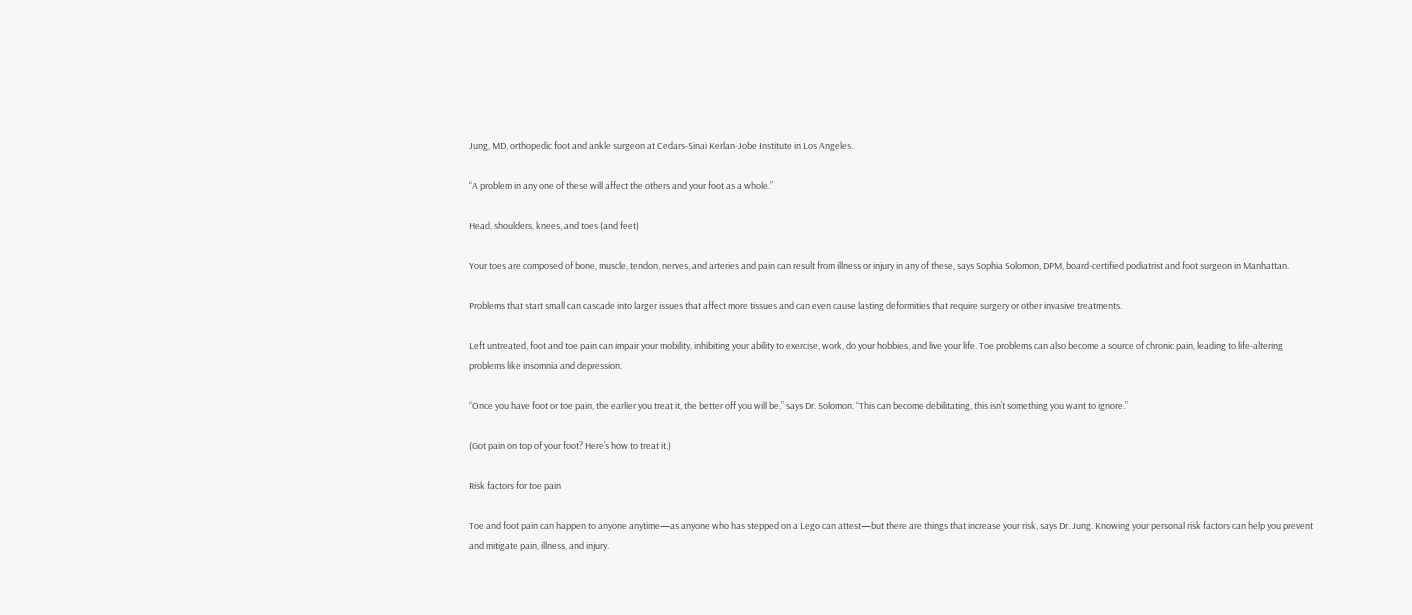Jung, MD, orthopedic foot and ankle surgeon at Cedars-Sinai Kerlan-Jobe Institute in Los Angeles.

“A problem in any one of these will affect the others and your foot as a whole.”

Head, shoulders, knees, and toes (and feet)

Your toes are composed of bone, muscle, tendon, nerves, and arteries and pain can result from illness or injury in any of these, says Sophia Solomon, DPM, board-certified podiatrist and foot surgeon in Manhattan.

Problems that start small can cascade into larger issues that affect more tissues and can even cause lasting deformities that require surgery or other invasive treatments.

Left untreated, foot and toe pain can impair your mobility, inhibiting your ability to exercise, work, do your hobbies, and live your life. Toe problems can also become a source of chronic pain, leading to life-altering problems like insomnia and depression.

“Once you have foot or toe pain, the earlier you treat it, the better off you will be,” says Dr. Solomon. “This can become debilitating, this isn’t something you want to ignore.”

(Got pain on top of your foot? Here’s how to treat it.)

Risk factors for toe pain

Toe and foot pain can happen to anyone anytime—as anyone who has stepped on a Lego can attest—but there are things that increase your risk, says Dr. Jung. Knowing your personal risk factors can help you prevent and mitigate pain, illness, and injury.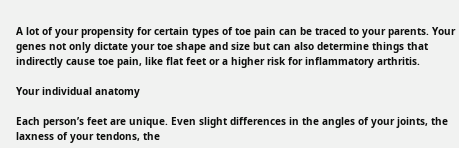A lot of your propensity for certain types of toe pain can be traced to your parents. Your genes not only dictate your toe shape and size but can also determine things that indirectly cause toe pain, like flat feet or a higher risk for inflammatory arthritis.

Your individual anatomy

Each person’s feet are unique. Even slight differences in the angles of your joints, the laxness of your tendons, the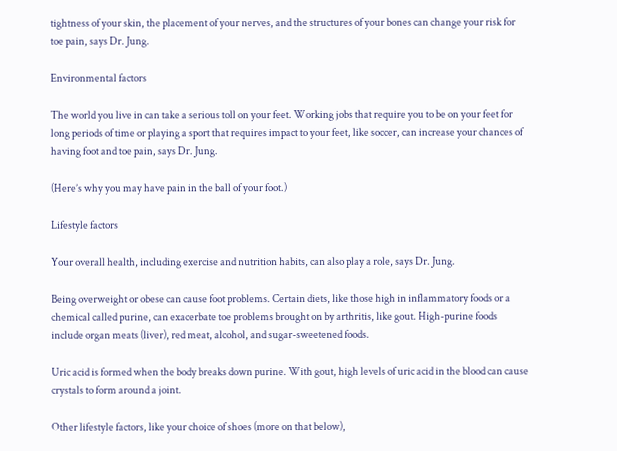tightness of your skin, the placement of your nerves, and the structures of your bones can change your risk for toe pain, says Dr. Jung.

Environmental factors

The world you live in can take a serious toll on your feet. Working jobs that require you to be on your feet for long periods of time or playing a sport that requires impact to your feet, like soccer, can increase your chances of having foot and toe pain, says Dr. Jung.

(Here’s why you may have pain in the ball of your foot.)

Lifestyle factors

Your overall health, including exercise and nutrition habits, can also play a role, says Dr. Jung.

Being overweight or obese can cause foot problems. Certain diets, like those high in inflammatory foods or a chemical called purine, can exacerbate toe problems brought on by arthritis, like gout. High-purine foods include organ meats (liver), red meat, alcohol, and sugar-sweetened foods.

Uric acid is formed when the body breaks down purine. With gout, high levels of uric acid in the blood can cause crystals to form around a joint.

Other lifestyle factors, like your choice of shoes (more on that below),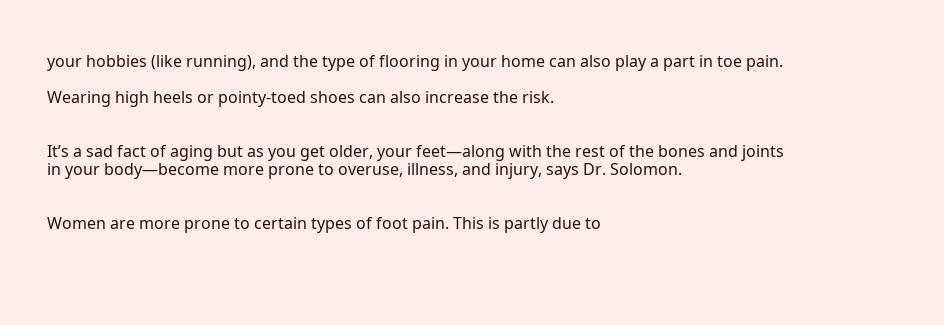your hobbies (like running), and the type of flooring in your home can also play a part in toe pain.

Wearing high heels or pointy-toed shoes can also increase the risk.


It’s a sad fact of aging but as you get older, your feet—along with the rest of the bones and joints in your body—become more prone to overuse, illness, and injury, says Dr. Solomon.


Women are more prone to certain types of foot pain. This is partly due to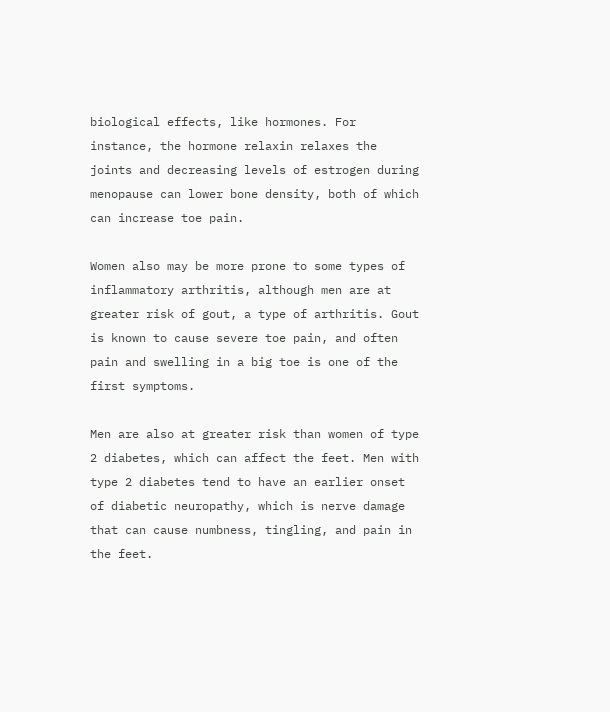biological effects, like hormones. For instance, the hormone relaxin relaxes the joints and decreasing levels of estrogen during menopause can lower bone density, both of which can increase toe pain.

Women also may be more prone to some types of inflammatory arthritis, although men are at greater risk of gout, a type of arthritis. Gout is known to cause severe toe pain, and often pain and swelling in a big toe is one of the first symptoms.

Men are also at greater risk than women of type 2 diabetes, which can affect the feet. Men with type 2 diabetes tend to have an earlier onset of diabetic neuropathy, which is nerve damage that can cause numbness, tingling, and pain in the feet.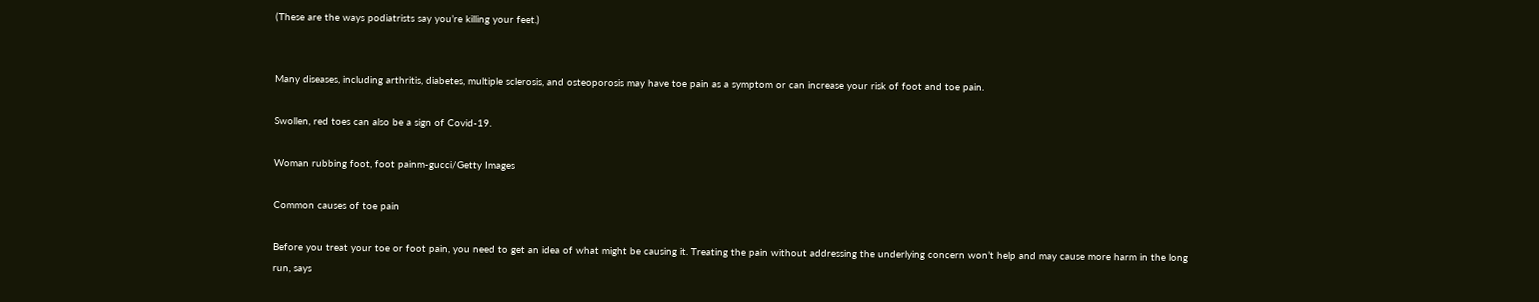(These are the ways podiatrists say you’re killing your feet.)


Many diseases, including arthritis, diabetes, multiple sclerosis, and osteoporosis may have toe pain as a symptom or can increase your risk of foot and toe pain.

Swollen, red toes can also be a sign of Covid-19.

Woman rubbing foot, foot painm-gucci/Getty Images

Common causes of toe pain

Before you treat your toe or foot pain, you need to get an idea of what might be causing it. Treating the pain without addressing the underlying concern won’t help and may cause more harm in the long run, says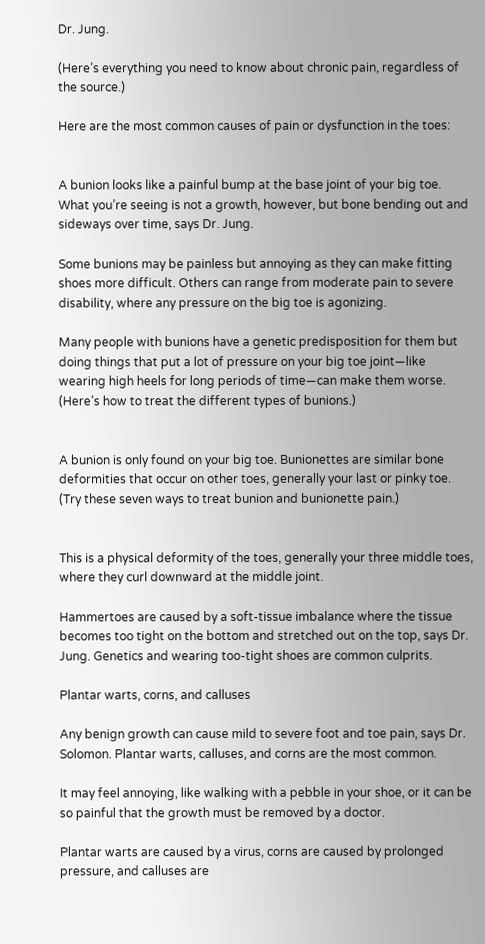Dr. Jung.

(Here’s everything you need to know about chronic pain, regardless of the source.)

Here are the most common causes of pain or dysfunction in the toes:


A bunion looks like a painful bump at the base joint of your big toe. What you’re seeing is not a growth, however, but bone bending out and sideways over time, says Dr. Jung.

Some bunions may be painless but annoying as they can make fitting shoes more difficult. Others can range from moderate pain to severe disability, where any pressure on the big toe is agonizing.

Many people with bunions have a genetic predisposition for them but doing things that put a lot of pressure on your big toe joint—like wearing high heels for long periods of time—can make them worse. (Here’s how to treat the different types of bunions.)


A bunion is only found on your big toe. Bunionettes are similar bone deformities that occur on other toes, generally your last or pinky toe. (Try these seven ways to treat bunion and bunionette pain.)


This is a physical deformity of the toes, generally your three middle toes, where they curl downward at the middle joint.

Hammertoes are caused by a soft-tissue imbalance where the tissue becomes too tight on the bottom and stretched out on the top, says Dr. Jung. Genetics and wearing too-tight shoes are common culprits.

Plantar warts, corns, and calluses

Any benign growth can cause mild to severe foot and toe pain, says Dr. Solomon. Plantar warts, calluses, and corns are the most common.

It may feel annoying, like walking with a pebble in your shoe, or it can be so painful that the growth must be removed by a doctor.

Plantar warts are caused by a virus, corns are caused by prolonged pressure, and calluses are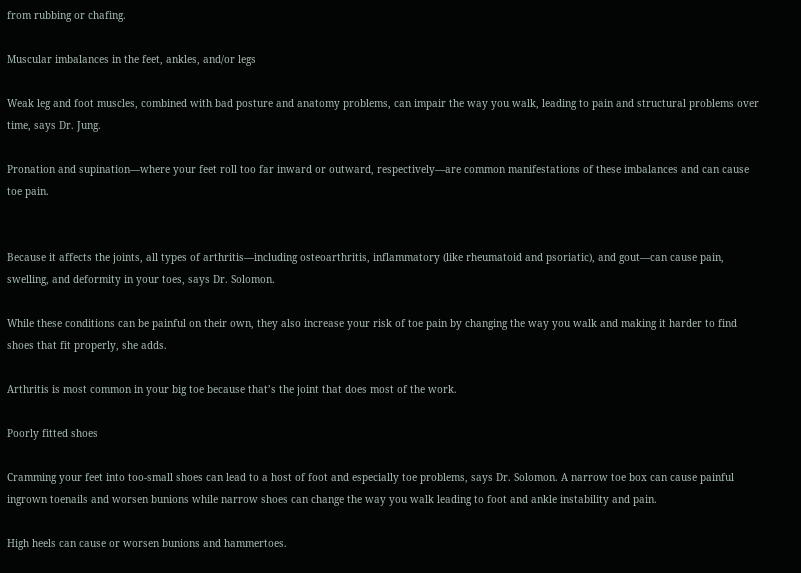from rubbing or chafing.

Muscular imbalances in the feet, ankles, and/or legs

Weak leg and foot muscles, combined with bad posture and anatomy problems, can impair the way you walk, leading to pain and structural problems over time, says Dr. Jung.

Pronation and supination—where your feet roll too far inward or outward, respectively—are common manifestations of these imbalances and can cause toe pain.


Because it affects the joints, all types of arthritis—including osteoarthritis, inflammatory (like rheumatoid and psoriatic), and gout—can cause pain, swelling, and deformity in your toes, says Dr. Solomon.

While these conditions can be painful on their own, they also increase your risk of toe pain by changing the way you walk and making it harder to find shoes that fit properly, she adds.

Arthritis is most common in your big toe because that’s the joint that does most of the work.

Poorly fitted shoes

Cramming your feet into too-small shoes can lead to a host of foot and especially toe problems, says Dr. Solomon. A narrow toe box can cause painful ingrown toenails and worsen bunions while narrow shoes can change the way you walk leading to foot and ankle instability and pain.

High heels can cause or worsen bunions and hammertoes.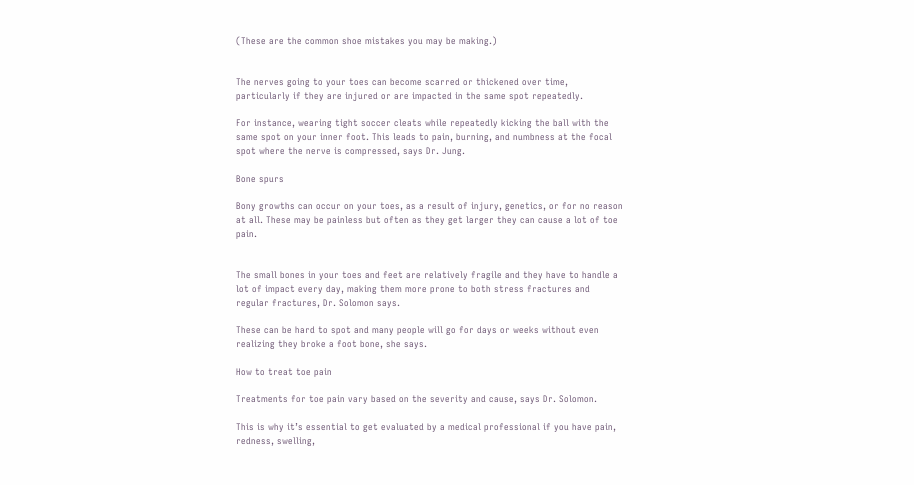(These are the common shoe mistakes you may be making.)


The nerves going to your toes can become scarred or thickened over time, particularly if they are injured or are impacted in the same spot repeatedly.

For instance, wearing tight soccer cleats while repeatedly kicking the ball with the same spot on your inner foot. This leads to pain, burning, and numbness at the focal spot where the nerve is compressed, says Dr. Jung.

Bone spurs

Bony growths can occur on your toes, as a result of injury, genetics, or for no reason at all. These may be painless but often as they get larger they can cause a lot of toe pain.


The small bones in your toes and feet are relatively fragile and they have to handle a lot of impact every day, making them more prone to both stress fractures and regular fractures, Dr. Solomon says.

These can be hard to spot and many people will go for days or weeks without even realizing they broke a foot bone, she says.

How to treat toe pain

Treatments for toe pain vary based on the severity and cause, says Dr. Solomon.

This is why it’s essential to get evaluated by a medical professional if you have pain, redness, swelling,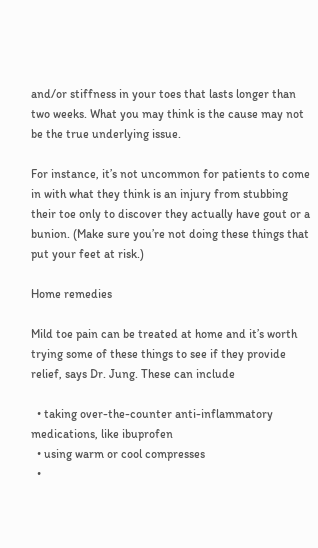and/or stiffness in your toes that lasts longer than two weeks. What you may think is the cause may not be the true underlying issue.

For instance, it’s not uncommon for patients to come in with what they think is an injury from stubbing their toe only to discover they actually have gout or a bunion. (Make sure you’re not doing these things that put your feet at risk.)

Home remedies

Mild toe pain can be treated at home and it’s worth trying some of these things to see if they provide relief, says Dr. Jung. These can include

  • taking over-the-counter anti-inflammatory medications, like ibuprofen
  • using warm or cool compresses
  •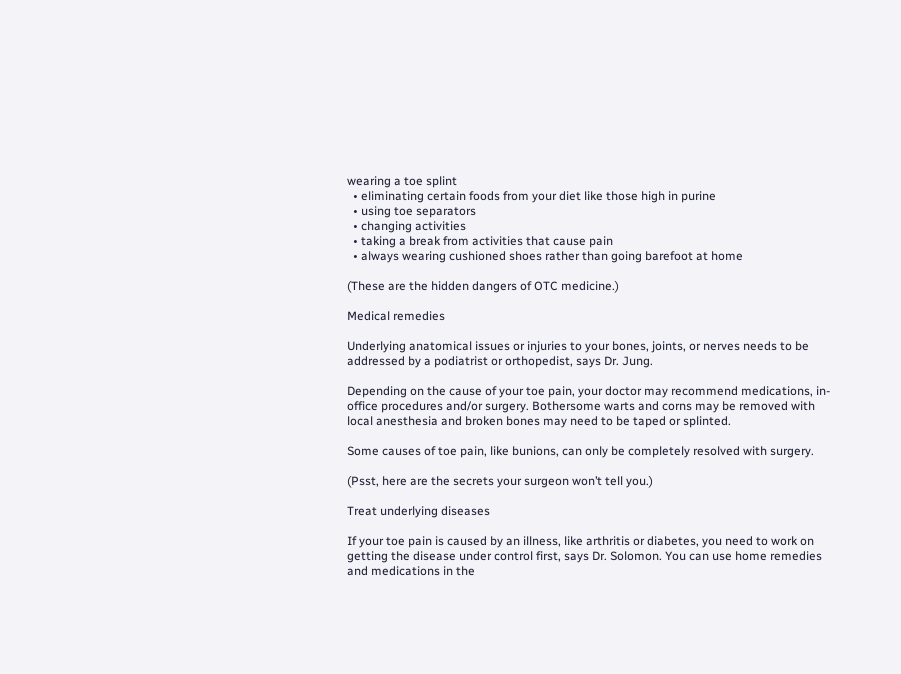wearing a toe splint
  • eliminating certain foods from your diet like those high in purine
  • using toe separators
  • changing activities
  • taking a break from activities that cause pain
  • always wearing cushioned shoes rather than going barefoot at home

(These are the hidden dangers of OTC medicine.)

Medical remedies

Underlying anatomical issues or injuries to your bones, joints, or nerves needs to be addressed by a podiatrist or orthopedist, says Dr. Jung.

Depending on the cause of your toe pain, your doctor may recommend medications, in-office procedures and/or surgery. Bothersome warts and corns may be removed with local anesthesia and broken bones may need to be taped or splinted.

Some causes of toe pain, like bunions, can only be completely resolved with surgery.

(Psst, here are the secrets your surgeon won’t tell you.)

Treat underlying diseases

If your toe pain is caused by an illness, like arthritis or diabetes, you need to work on getting the disease under control first, says Dr. Solomon. You can use home remedies and medications in the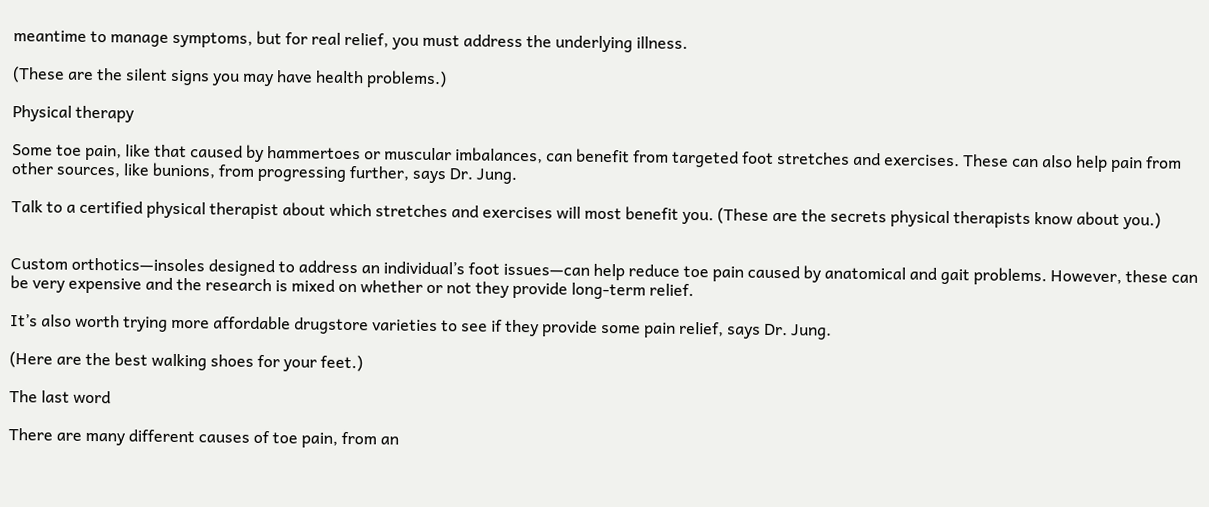meantime to manage symptoms, but for real relief, you must address the underlying illness.

(These are the silent signs you may have health problems.)

Physical therapy

Some toe pain, like that caused by hammertoes or muscular imbalances, can benefit from targeted foot stretches and exercises. These can also help pain from other sources, like bunions, from progressing further, says Dr. Jung.

Talk to a certified physical therapist about which stretches and exercises will most benefit you. (These are the secrets physical therapists know about you.)


Custom orthotics—insoles designed to address an individual’s foot issues—can help reduce toe pain caused by anatomical and gait problems. However, these can be very expensive and the research is mixed on whether or not they provide long-term relief.

It’s also worth trying more affordable drugstore varieties to see if they provide some pain relief, says Dr. Jung.

(Here are the best walking shoes for your feet.)

The last word

There are many different causes of toe pain, from an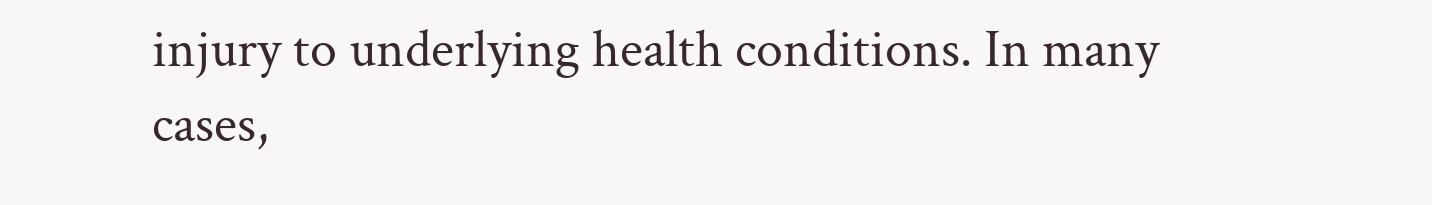injury to underlying health conditions. In many cases,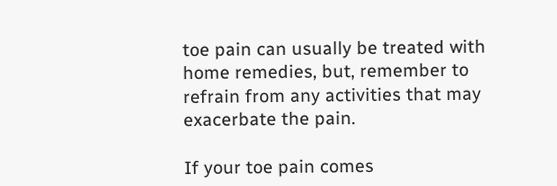toe pain can usually be treated with home remedies, but, remember to refrain from any activities that may exacerbate the pain.

If your toe pain comes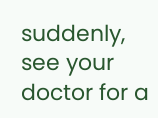suddenly, see your doctor for a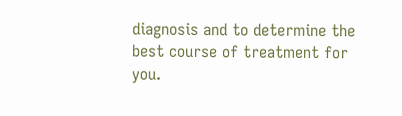diagnosis and to determine the best course of treatment for you.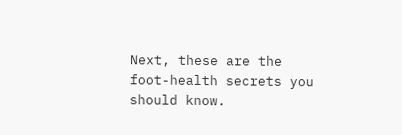Next, these are the foot-health secrets you should know.